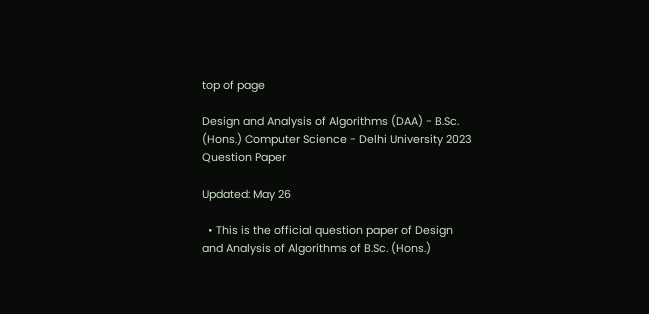top of page

Design and Analysis of Algorithms (DAA) - B.Sc. (Hons.) Computer Science - Delhi University 2023 Question Paper

Updated: May 26

  • This is the official question paper of Design and Analysis of Algorithms of B.Sc. (Hons.)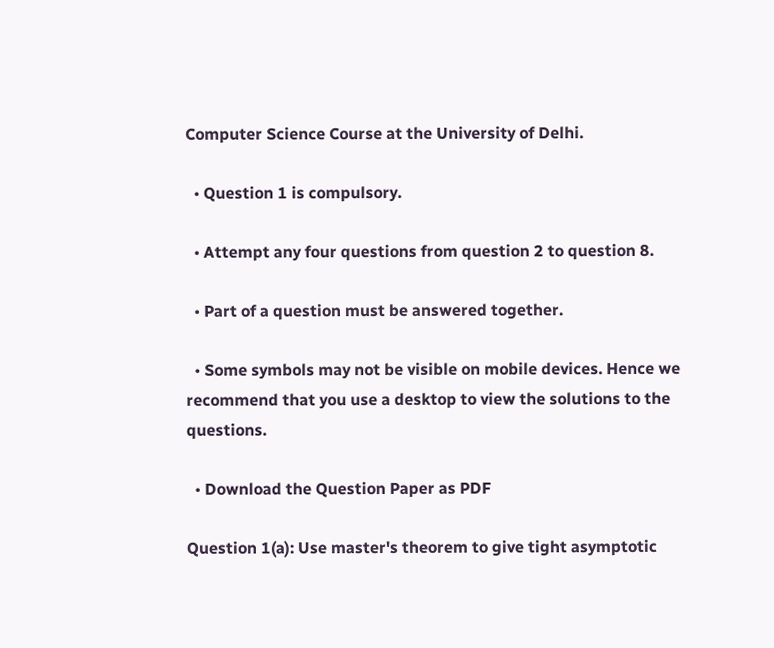Computer Science Course at the University of Delhi.

  • Question 1 is compulsory.

  • Attempt any four questions from question 2 to question 8.

  • Part of a question must be answered together.

  • Some symbols may not be visible on mobile devices. Hence we recommend that you use a desktop to view the solutions to the questions.

  • Download the Question Paper as PDF

Question 1(a): Use master's theorem to give tight asymptotic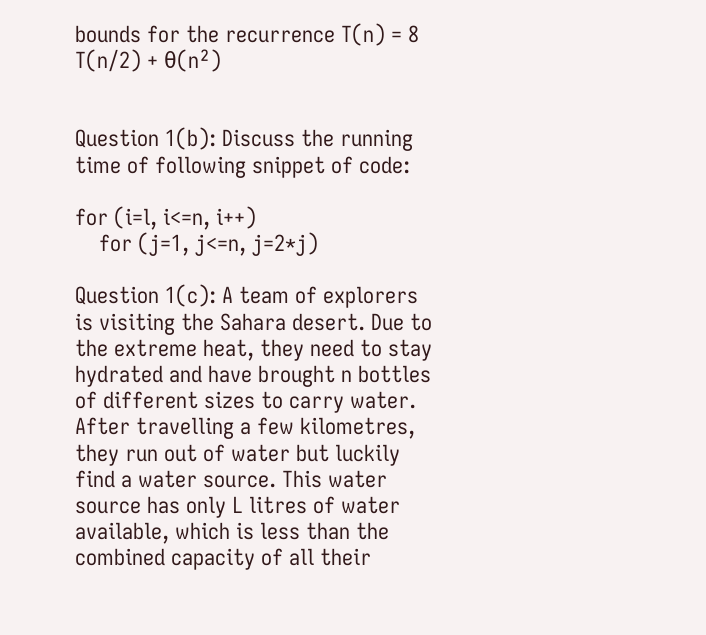bounds for the recurrence T(n) = 8 T(n/2) + θ(n²)


Question 1(b): Discuss the running time of following snippet of code:

for (i=l, i<=n, i++)
    for (j=1, j<=n, j=2*j)

Question 1(c): A team of explorers is visiting the Sahara desert. Due to the extreme heat, they need to stay hydrated and have brought n bottles of different sizes to carry water. After travelling a few kilometres, they run out of water but luckily find a water source. This water source has only L litres of water available, which is less than the combined capacity of all their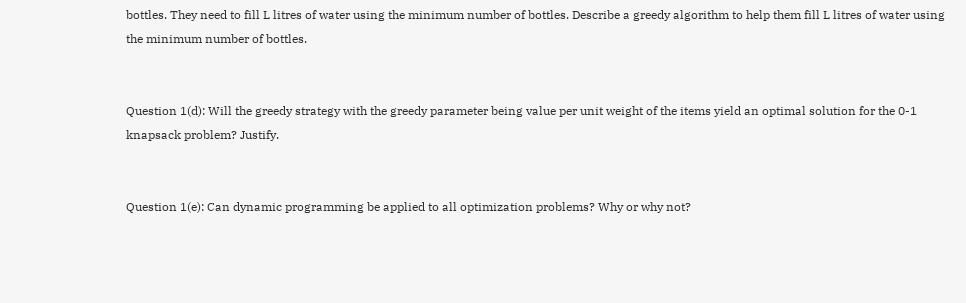bottles. They need to fill L litres of water using the minimum number of bottles. Describe a greedy algorithm to help them fill L litres of water using the minimum number of bottles.


Question 1(d): Will the greedy strategy with the greedy parameter being value per unit weight of the items yield an optimal solution for the 0-1 knapsack problem? Justify.


Question 1(e): Can dynamic programming be applied to all optimization problems? Why or why not?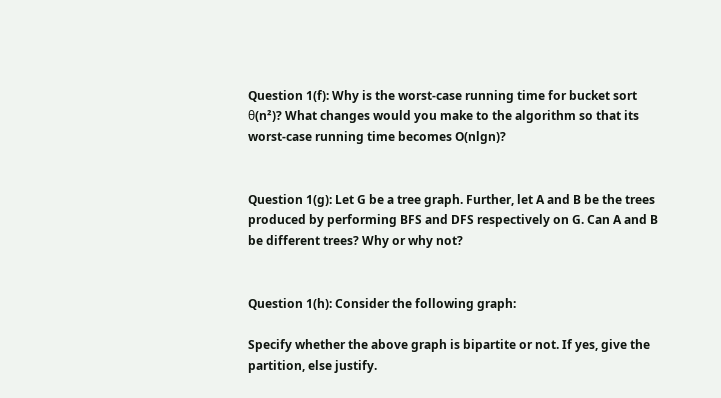Question 1(f): Why is the worst-case running time for bucket sort θ(n²)? What changes would you make to the algorithm so that its worst-case running time becomes O(nlgn)?


Question 1(g): Let G be a tree graph. Further, let A and B be the trees produced by performing BFS and DFS respectively on G. Can A and B be different trees? Why or why not?


Question 1(h): Consider the following graph:

Specify whether the above graph is bipartite or not. If yes, give the partition, else justify.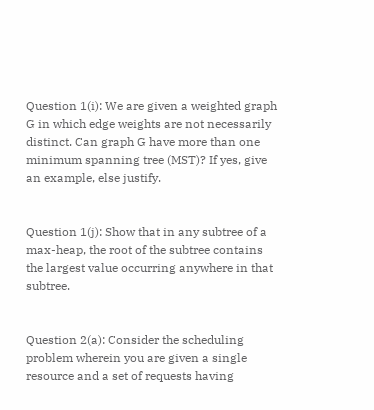Question 1(i): We are given a weighted graph G in which edge weights are not necessarily distinct. Can graph G have more than one minimum spanning tree (MST)? If yes, give an example, else justify.


Question 1(j): Show that in any subtree of a max-heap, the root of the subtree contains the largest value occurring anywhere in that subtree.


Question 2(a): Consider the scheduling problem wherein you are given a single resource and a set of requests having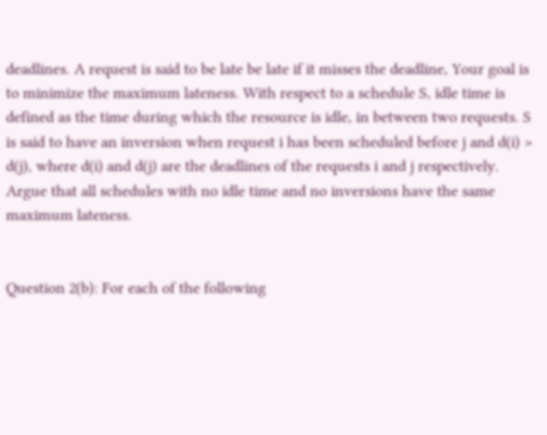deadlines. A request is said to be late be late if it misses the deadline, Your goal is to minimize the maximum lateness. With respect to a schedule S, idle time is defined as the time during which the resource is idle, in between two requests. S is said to have an inversion when request i has been scheduled before j and d(i) > d(j), where d(i) and d(j) are the deadlines of the requests i and j respectively. Argue that all schedules with no idle time and no inversions have the same maximum lateness.


Question 2(b): For each of the following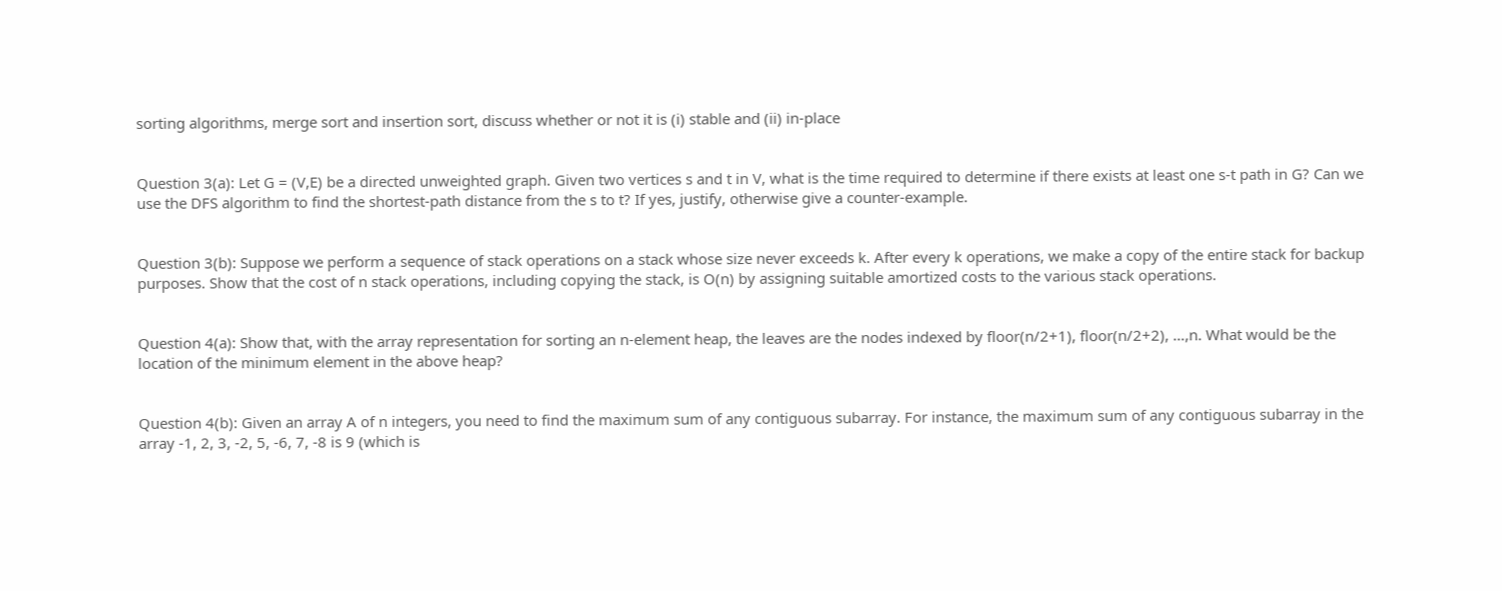sorting algorithms, merge sort and insertion sort, discuss whether or not it is (i) stable and (ii) in-place


Question 3(a): Let G = (V,E) be a directed unweighted graph. Given two vertices s and t in V, what is the time required to determine if there exists at least one s-t path in G? Can we use the DFS algorithm to find the shortest-path distance from the s to t? If yes, justify, otherwise give a counter-example.


Question 3(b): Suppose we perform a sequence of stack operations on a stack whose size never exceeds k. After every k operations, we make a copy of the entire stack for backup purposes. Show that the cost of n stack operations, including copying the stack, is O(n) by assigning suitable amortized costs to the various stack operations.


Question 4(a): Show that, with the array representation for sorting an n-element heap, the leaves are the nodes indexed by floor(n/2+1), floor(n/2+2), …,n. What would be the location of the minimum element in the above heap?


Question 4(b): Given an array A of n integers, you need to find the maximum sum of any contiguous subarray. For instance, the maximum sum of any contiguous subarray in the array -1, 2, 3, -2, 5, -6, 7, -8 is 9 (which is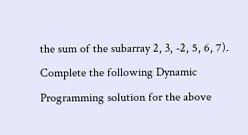the sum of the subarray 2, 3, -2, 5, 6, 7). Complete the following Dynamic Programming solution for the above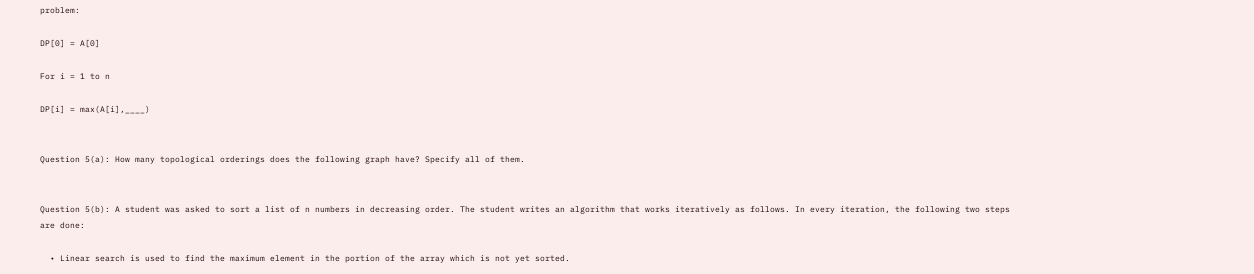problem:

DP[0] = A[0]

For i = 1 to n

DP[i] = max(A[i],____)


Question 5(a): How many topological orderings does the following graph have? Specify all of them.


Question 5(b): A student was asked to sort a list of n numbers in decreasing order. The student writes an algorithm that works iteratively as follows. In every iteration, the following two steps are done:

  • Linear search is used to find the maximum element in the portion of the array which is not yet sorted.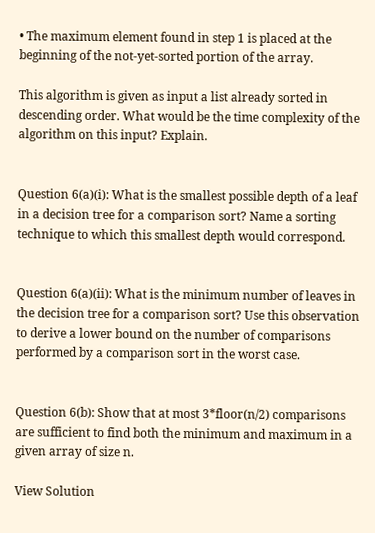• The maximum element found in step 1 is placed at the beginning of the not-yet-sorted portion of the array.

This algorithm is given as input a list already sorted in descending order. What would be the time complexity of the algorithm on this input? Explain.


Question 6(a)(i): What is the smallest possible depth of a leaf in a decision tree for a comparison sort? Name a sorting technique to which this smallest depth would correspond.


Question 6(a)(ii): What is the minimum number of leaves in the decision tree for a comparison sort? Use this observation to derive a lower bound on the number of comparisons performed by a comparison sort in the worst case.


Question 6(b): Show that at most 3*floor(n/2) comparisons are sufficient to find both the minimum and maximum in a given array of size n.

View Solution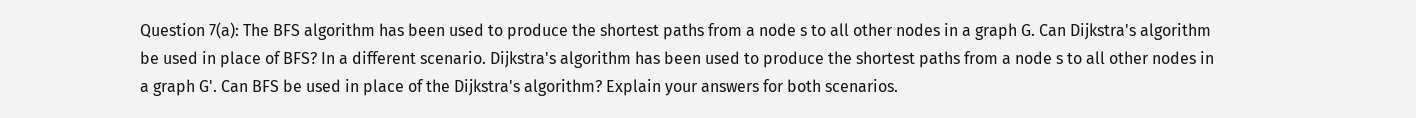Question 7(a): The BFS algorithm has been used to produce the shortest paths from a node s to all other nodes in a graph G. Can Dijkstra's algorithm be used in place of BFS? In a different scenario. Dijkstra's algorithm has been used to produce the shortest paths from a node s to all other nodes in a graph G'. Can BFS be used in place of the Dijkstra's algorithm? Explain your answers for both scenarios.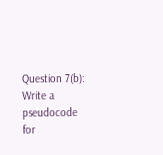Question 7(b): Write a pseudocode for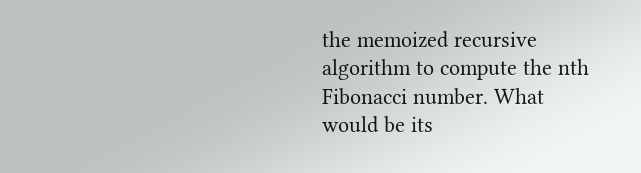the memoized recursive algorithm to compute the nth Fibonacci number. What would be its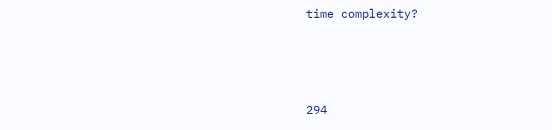time complexity?



294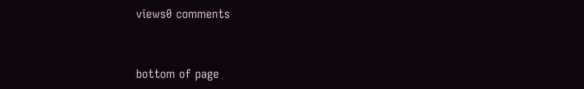views0 comments


bottom of page